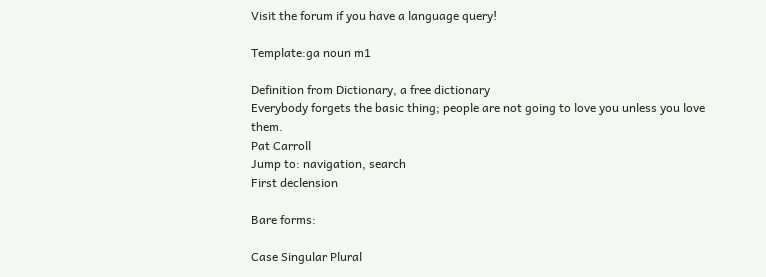Visit the forum if you have a language query!

Template:ga noun m1

Definition from Dictionary, a free dictionary
Everybody forgets the basic thing; people are not going to love you unless you love them.
Pat Carroll
Jump to: navigation, search
First declension

Bare forms:

Case Singular Plural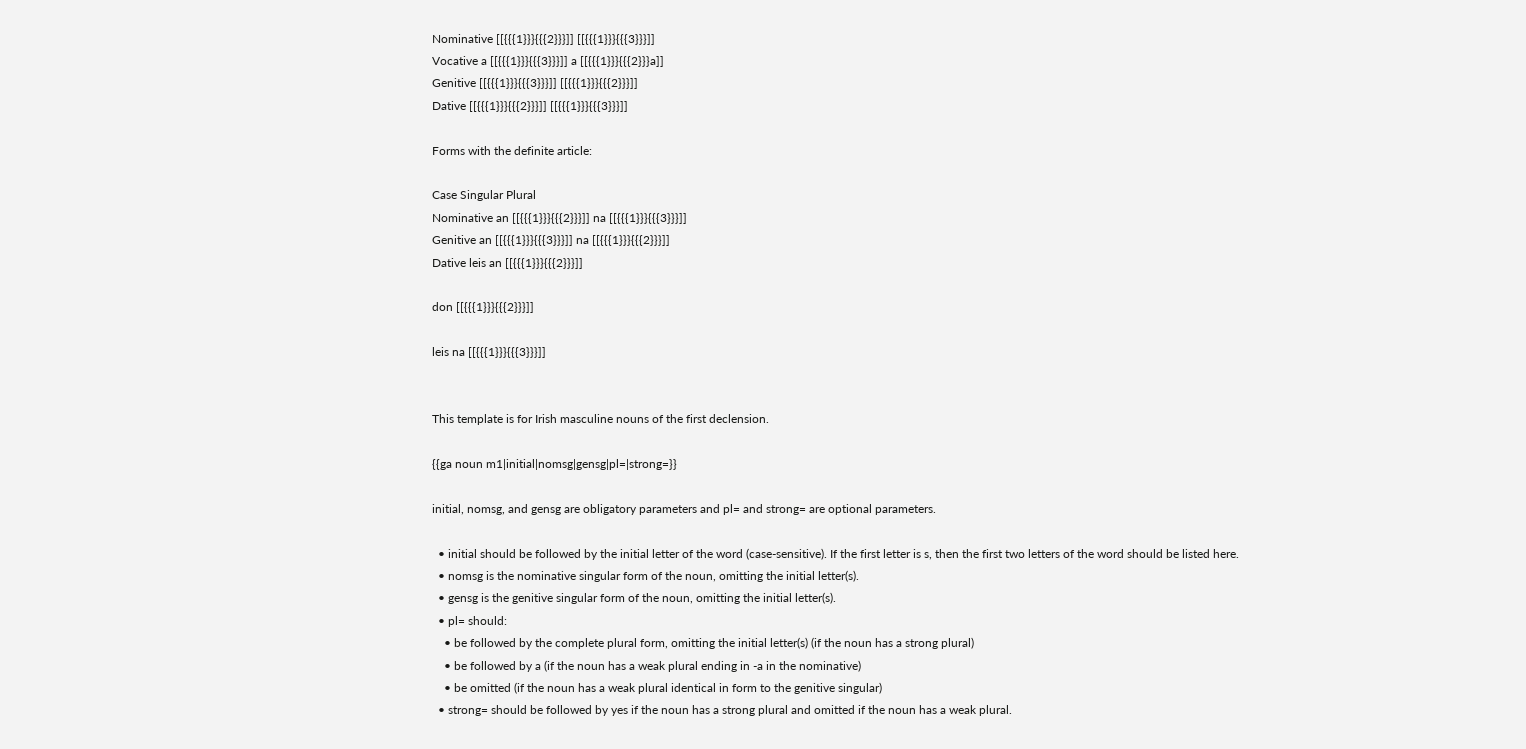Nominative [[{{{1}}}{{{2}}}]] [[{{{1}}}{{{3}}}]]
Vocative a [[{{{1}}}{{{3}}}]] a [[{{{1}}}{{{2}}}a]]
Genitive [[{{{1}}}{{{3}}}]] [[{{{1}}}{{{2}}}]]
Dative [[{{{1}}}{{{2}}}]] [[{{{1}}}{{{3}}}]]

Forms with the definite article:

Case Singular Plural
Nominative an [[{{{1}}}{{{2}}}]] na [[{{{1}}}{{{3}}}]]
Genitive an [[{{{1}}}{{{3}}}]] na [[{{{1}}}{{{2}}}]]
Dative leis an [[{{{1}}}{{{2}}}]]

don [[{{{1}}}{{{2}}}]]

leis na [[{{{1}}}{{{3}}}]]


This template is for Irish masculine nouns of the first declension.

{{ga noun m1|initial|nomsg|gensg|pl=|strong=}}

initial, nomsg, and gensg are obligatory parameters and pl= and strong= are optional parameters.

  • initial should be followed by the initial letter of the word (case-sensitive). If the first letter is s, then the first two letters of the word should be listed here.
  • nomsg is the nominative singular form of the noun, omitting the initial letter(s).
  • gensg is the genitive singular form of the noun, omitting the initial letter(s).
  • pl= should:
    • be followed by the complete plural form, omitting the initial letter(s) (if the noun has a strong plural)
    • be followed by a (if the noun has a weak plural ending in -a in the nominative)
    • be omitted (if the noun has a weak plural identical in form to the genitive singular)
  • strong= should be followed by yes if the noun has a strong plural and omitted if the noun has a weak plural.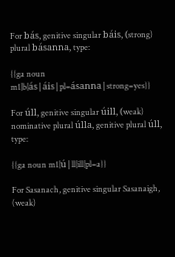For bás, genitive singular báis, (strong) plural básanna, type:

{{ga noun m1|b|ás|áis|pl=ásanna|strong=yes}}

For úll, genitive singular úill, (weak) nominative plural úlla, genitive plural úll, type:

{{ga noun m1|ú|ll|ill|pl=a}}

For Sasanach, genitive singular Sasanaigh, (weak)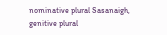nominative plural Sasanaigh, genitive plural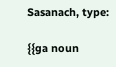Sasanach, type:

{{ga noun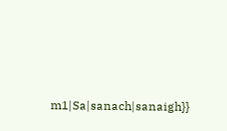m1|Sa|sanach|sanaigh}}